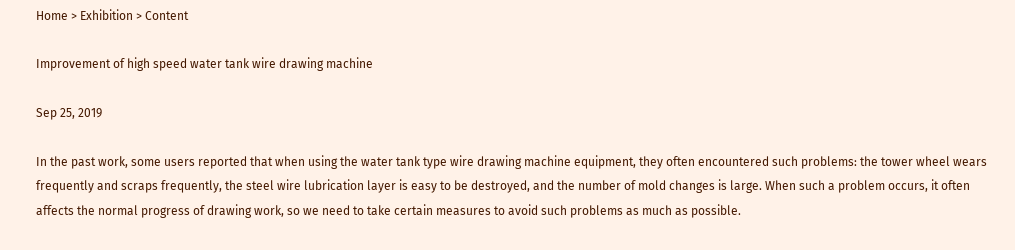Home > Exhibition > Content

Improvement of high speed water tank wire drawing machine

Sep 25, 2019

In the past work, some users reported that when using the water tank type wire drawing machine equipment, they often encountered such problems: the tower wheel wears frequently and scraps frequently, the steel wire lubrication layer is easy to be destroyed, and the number of mold changes is large. When such a problem occurs, it often affects the normal progress of drawing work, so we need to take certain measures to avoid such problems as much as possible.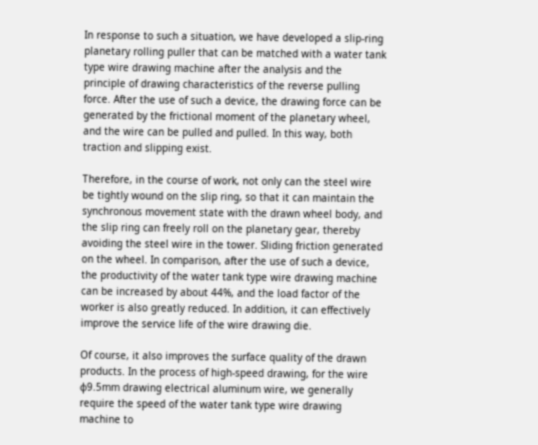In response to such a situation, we have developed a slip-ring planetary rolling puller that can be matched with a water tank type wire drawing machine after the analysis and the principle of drawing characteristics of the reverse pulling force. After the use of such a device, the drawing force can be generated by the frictional moment of the planetary wheel, and the wire can be pulled and pulled. In this way, both traction and slipping exist.

Therefore, in the course of work, not only can the steel wire be tightly wound on the slip ring, so that it can maintain the synchronous movement state with the drawn wheel body, and the slip ring can freely roll on the planetary gear, thereby avoiding the steel wire in the tower. Sliding friction generated on the wheel. In comparison, after the use of such a device, the productivity of the water tank type wire drawing machine can be increased by about 44%, and the load factor of the worker is also greatly reduced. In addition, it can effectively improve the service life of the wire drawing die.

Of course, it also improves the surface quality of the drawn products. In the process of high-speed drawing, for the wire φ9.5mm drawing electrical aluminum wire, we generally require the speed of the water tank type wire drawing machine to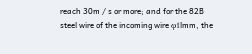reach 30m / s or more; and for the 82B steel wire of the incoming wire φ1lmm, the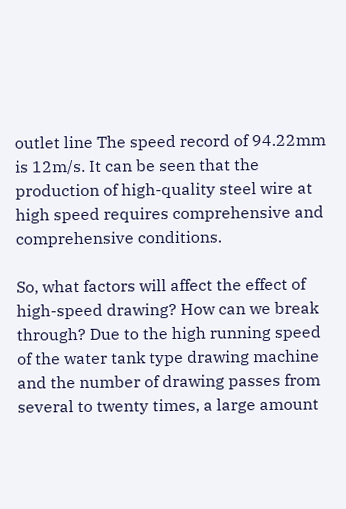outlet line The speed record of 94.22mm is 12m/s. It can be seen that the production of high-quality steel wire at high speed requires comprehensive and comprehensive conditions.

So, what factors will affect the effect of high-speed drawing? How can we break through? Due to the high running speed of the water tank type drawing machine and the number of drawing passes from several to twenty times, a large amount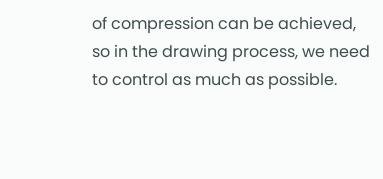of compression can be achieved, so in the drawing process, we need to control as much as possible.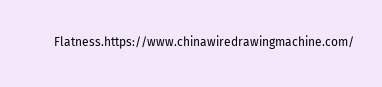Flatness.https://www.chinawiredrawingmachine.com/